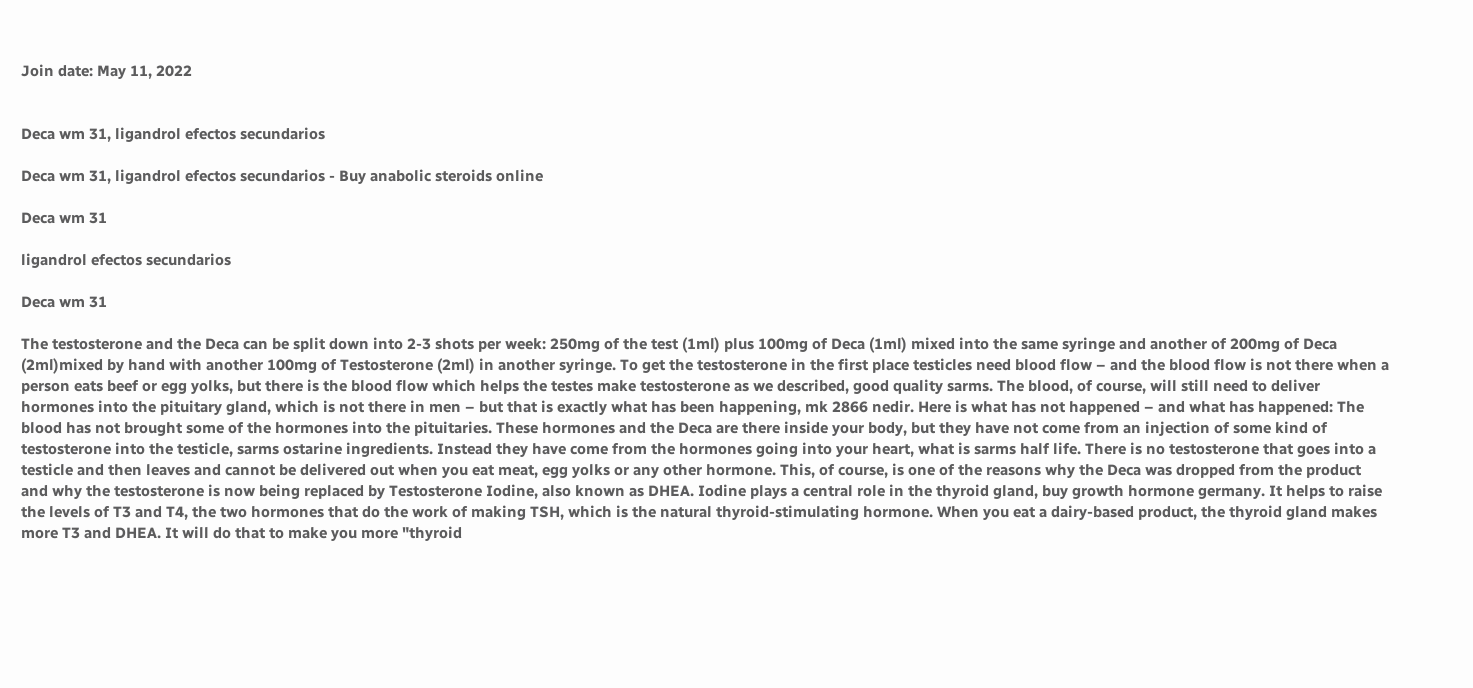Join date: May 11, 2022


Deca wm 31, ligandrol efectos secundarios

Deca wm 31, ligandrol efectos secundarios - Buy anabolic steroids online

Deca wm 31

ligandrol efectos secundarios

Deca wm 31

The testosterone and the Deca can be split down into 2-3 shots per week: 250mg of the test (1ml) plus 100mg of Deca (1ml) mixed into the same syringe and another of 200mg of Deca (2ml)mixed by hand with another 100mg of Testosterone (2ml) in another syringe. To get the testosterone in the first place testicles need blood flow – and the blood flow is not there when a person eats beef or egg yolks, but there is the blood flow which helps the testes make testosterone as we described, good quality sarms. The blood, of course, will still need to deliver hormones into the pituitary gland, which is not there in men – but that is exactly what has been happening, mk 2866 nedir. Here is what has not happened – and what has happened: The blood has not brought some of the hormones into the pituitaries. These hormones and the Deca are there inside your body, but they have not come from an injection of some kind of testosterone into the testicle, sarms ostarine ingredients. Instead they have come from the hormones going into your heart, what is sarms half life. There is no testosterone that goes into a testicle and then leaves and cannot be delivered out when you eat meat, egg yolks or any other hormone. This, of course, is one of the reasons why the Deca was dropped from the product and why the testosterone is now being replaced by Testosterone Iodine, also known as DHEA. Iodine plays a central role in the thyroid gland, buy growth hormone germany. It helps to raise the levels of T3 and T4, the two hormones that do the work of making TSH, which is the natural thyroid-stimulating hormone. When you eat a dairy-based product, the thyroid gland makes more T3 and DHEA. It will do that to make you more "thyroid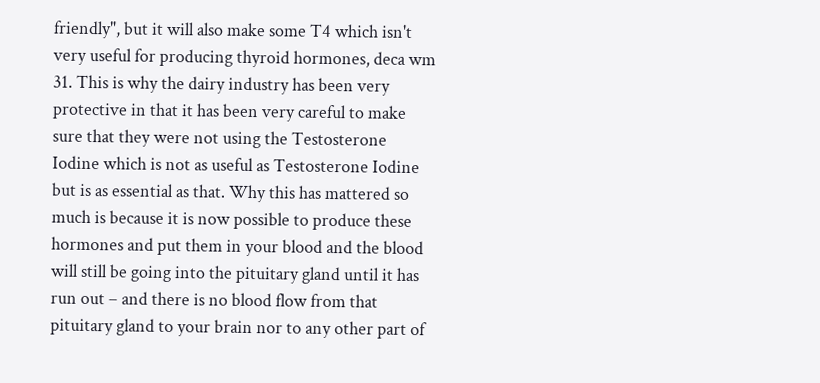friendly", but it will also make some T4 which isn't very useful for producing thyroid hormones, deca wm 31. This is why the dairy industry has been very protective in that it has been very careful to make sure that they were not using the Testosterone Iodine which is not as useful as Testosterone Iodine but is as essential as that. Why this has mattered so much is because it is now possible to produce these hormones and put them in your blood and the blood will still be going into the pituitary gland until it has run out – and there is no blood flow from that pituitary gland to your brain nor to any other part of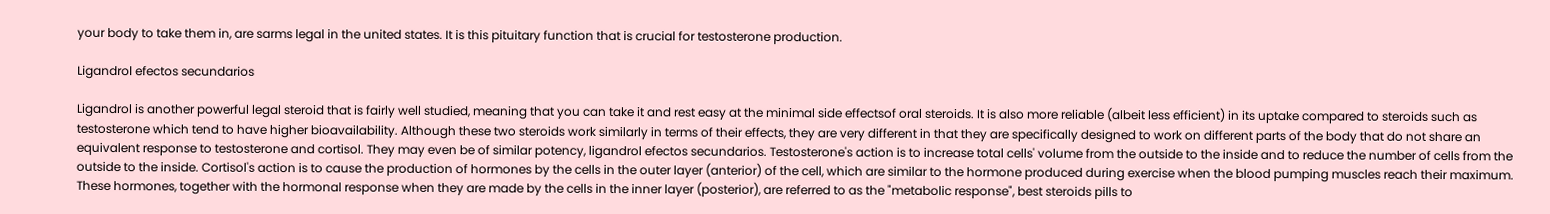your body to take them in, are sarms legal in the united states. It is this pituitary function that is crucial for testosterone production.

Ligandrol efectos secundarios

Ligandrol is another powerful legal steroid that is fairly well studied, meaning that you can take it and rest easy at the minimal side effectsof oral steroids. It is also more reliable (albeit less efficient) in its uptake compared to steroids such as testosterone which tend to have higher bioavailability. Although these two steroids work similarly in terms of their effects, they are very different in that they are specifically designed to work on different parts of the body that do not share an equivalent response to testosterone and cortisol. They may even be of similar potency, ligandrol efectos secundarios. Testosterone's action is to increase total cells' volume from the outside to the inside and to reduce the number of cells from the outside to the inside. Cortisol's action is to cause the production of hormones by the cells in the outer layer (anterior) of the cell, which are similar to the hormone produced during exercise when the blood pumping muscles reach their maximum. These hormones, together with the hormonal response when they are made by the cells in the inner layer (posterior), are referred to as the "metabolic response", best steroids pills to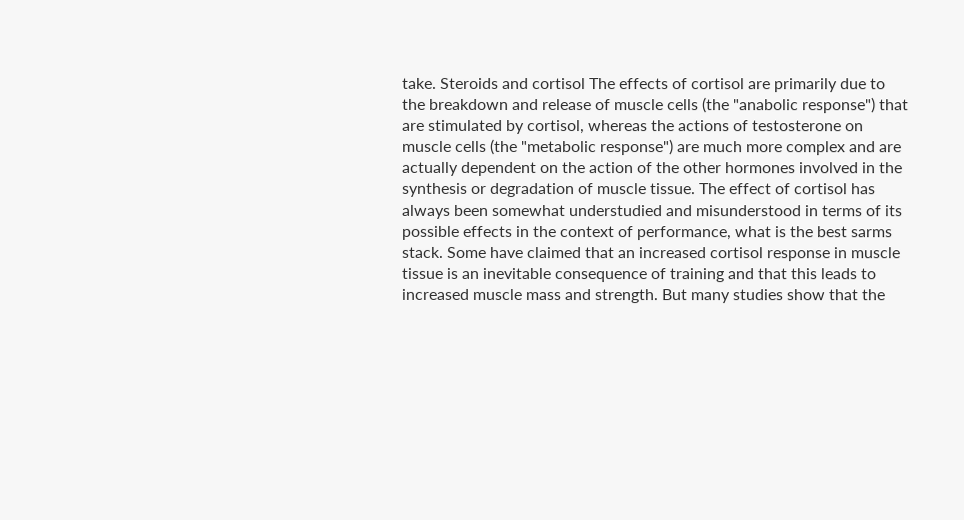take. Steroids and cortisol The effects of cortisol are primarily due to the breakdown and release of muscle cells (the "anabolic response") that are stimulated by cortisol, whereas the actions of testosterone on muscle cells (the "metabolic response") are much more complex and are actually dependent on the action of the other hormones involved in the synthesis or degradation of muscle tissue. The effect of cortisol has always been somewhat understudied and misunderstood in terms of its possible effects in the context of performance, what is the best sarms stack. Some have claimed that an increased cortisol response in muscle tissue is an inevitable consequence of training and that this leads to increased muscle mass and strength. But many studies show that the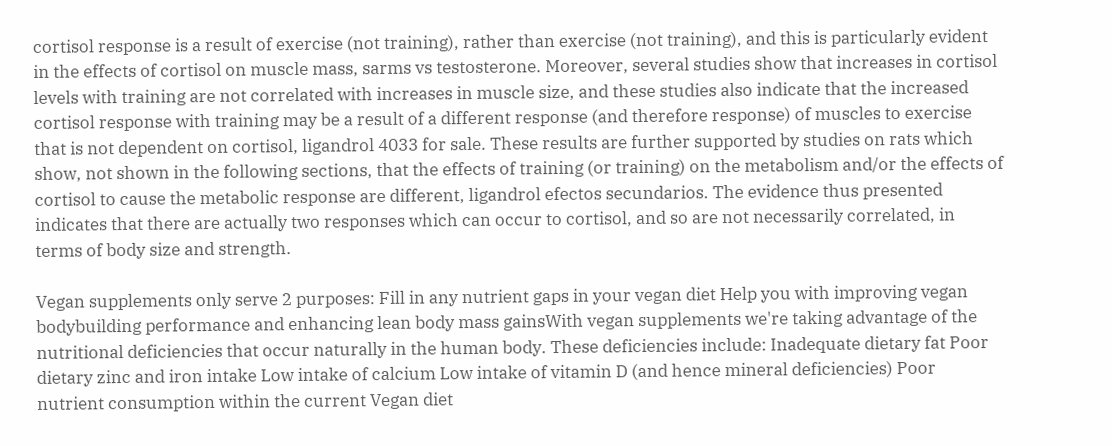cortisol response is a result of exercise (not training), rather than exercise (not training), and this is particularly evident in the effects of cortisol on muscle mass, sarms vs testosterone. Moreover, several studies show that increases in cortisol levels with training are not correlated with increases in muscle size, and these studies also indicate that the increased cortisol response with training may be a result of a different response (and therefore response) of muscles to exercise that is not dependent on cortisol, ligandrol 4033 for sale. These results are further supported by studies on rats which show, not shown in the following sections, that the effects of training (or training) on the metabolism and/or the effects of cortisol to cause the metabolic response are different, ligandrol efectos secundarios. The evidence thus presented indicates that there are actually two responses which can occur to cortisol, and so are not necessarily correlated, in terms of body size and strength.

Vegan supplements only serve 2 purposes: Fill in any nutrient gaps in your vegan diet Help you with improving vegan bodybuilding performance and enhancing lean body mass gainsWith vegan supplements we're taking advantage of the nutritional deficiencies that occur naturally in the human body. These deficiencies include: Inadequate dietary fat Poor dietary zinc and iron intake Low intake of calcium Low intake of vitamin D (and hence mineral deficiencies) Poor nutrient consumption within the current Vegan diet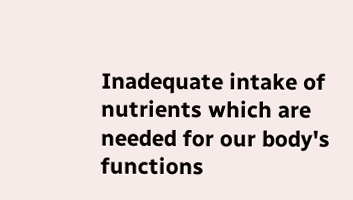Inadequate intake of nutrients which are needed for our body's functions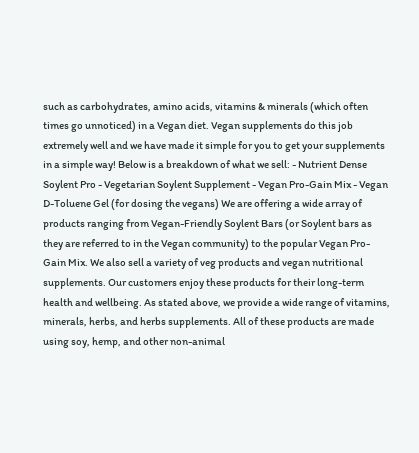such as carbohydrates, amino acids, vitamins & minerals (which often times go unnoticed) in a Vegan diet. Vegan supplements do this job extremely well and we have made it simple for you to get your supplements in a simple way! Below is a breakdown of what we sell: - Nutrient Dense Soylent Pro - Vegetarian Soylent Supplement - Vegan Pro-Gain Mix - Vegan D-Toluene Gel (for dosing the vegans) We are offering a wide array of products ranging from Vegan-Friendly Soylent Bars (or Soylent bars as they are referred to in the Vegan community) to the popular Vegan Pro-Gain Mix. We also sell a variety of veg products and vegan nutritional supplements. Our customers enjoy these products for their long-term health and wellbeing. As stated above, we provide a wide range of vitamins, minerals, herbs, and herbs supplements. All of these products are made using soy, hemp, and other non-animal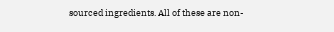sourced ingredients. All of these are non-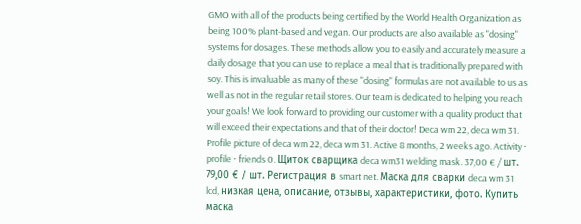GMO with all of the products being certified by the World Health Organization as being 100% plant-based and vegan. Our products are also available as "dosing" systems for dosages. These methods allow you to easily and accurately measure a daily dosage that you can use to replace a meal that is traditionally prepared with soy. This is invaluable as many of these "dosing" formulas are not available to us as well as not in the regular retail stores. Our team is dedicated to helping you reach your goals! We look forward to providing our customer with a quality product that will exceed their expectations and that of their doctor! Deca wm 22, deca wm 31. Profile picture of deca wm 22, deca wm 31. Active 8 months, 2 weeks ago. Activity · profile · friends 0. Щиток сварщика deca wm31 welding mask. 37,00 € / шт. 79,00 € / шт. Регистрация в smart net. Маска для сварки deca wm 31 lcd, низкая цена, описание, отзывы, характеристики, фото. Купить маска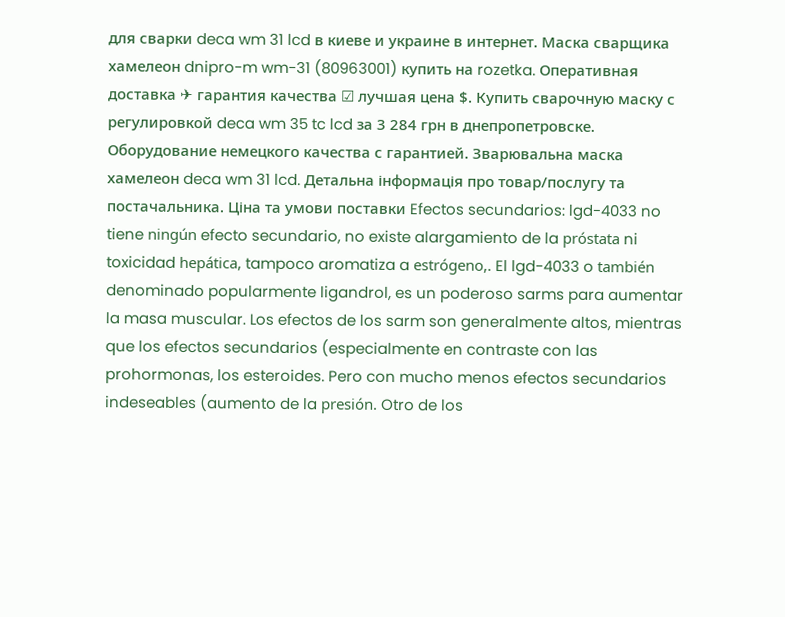для сварки deca wm 31 lcd в киеве и украине в интернет. Маска сварщика хамелеон dnipro-m wm-31 (80963001) купить на rozetka. Оперативная доставка ✈ гарантия качества ☑ лучшая цена $. Купить сварочную маску с регулировкой deca wm 35 tc lcd за 3 284 грн в днепропетровске. Оборудование немецкого качества с гарантией. Зварювальна маска хамелеон deca wm 31 lcd. Детальна інформація про товар/послугу та постачальника. Ціна та умови поставки Efectos secundarios: lgd-4033 no tiene ningún efecto secundario, no existe alargamiento de la próstata ni toxicidad hepática, tampoco aromatiza a estrógeno,. El lgd-4033 o también denominado popularmente ligandrol, es un poderoso sarms para aumentar la masa muscular. Los efectos de los sarm son generalmente altos, mientras que los efectos secundarios (especialmente en contraste con las prohormonas, los esteroides. Pero con mucho menos efectos secundarios indeseables (aumento de la presión. Otro de los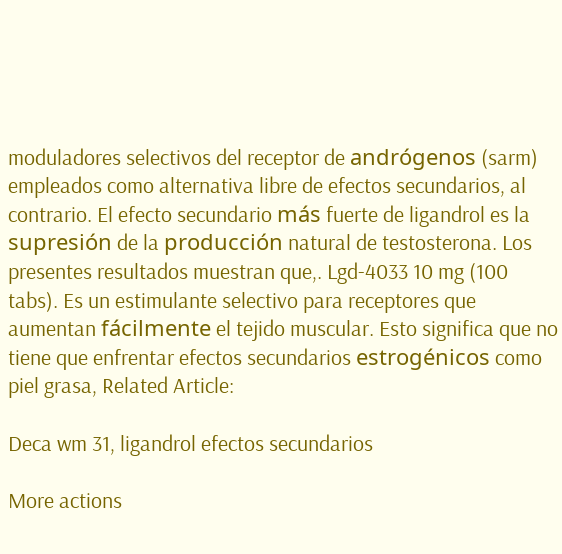moduladores selectivos del receptor de andrógenos (sarm) empleados como alternativa libre de efectos secundarios, al contrario. El efecto secundario más fuerte de ligandrol es la supresión de la producción natural de testosterona. Los presentes resultados muestran que,. Lgd-4033 10 mg (100 tabs). Es un estimulante selectivo para receptores que aumentan fácilmente el tejido muscular. Esto significa que no tiene que enfrentar efectos secundarios estrogénicos como piel grasa, Related Article:

Deca wm 31, ligandrol efectos secundarios

More actions